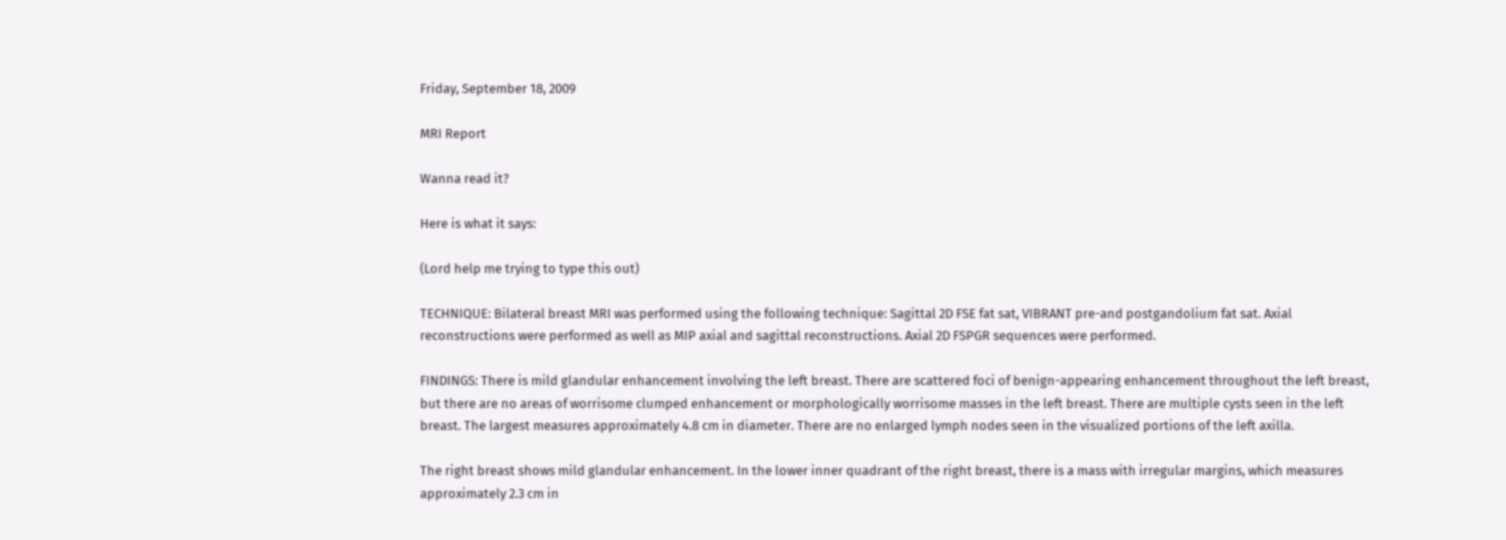Friday, September 18, 2009

MRI Report

Wanna read it?

Here is what it says:

(Lord help me trying to type this out)

TECHNIQUE: Bilateral breast MRI was performed using the following technique: Sagittal 2D FSE fat sat, VIBRANT pre-and postgandolium fat sat. Axial reconstructions were performed as well as MIP axial and sagittal reconstructions. Axial 2D FSPGR sequences were performed.

FINDINGS: There is mild glandular enhancement involving the left breast. There are scattered foci of benign-appearing enhancement throughout the left breast, but there are no areas of worrisome clumped enhancement or morphologically worrisome masses in the left breast. There are multiple cysts seen in the left breast. The largest measures approximately 4.8 cm in diameter. There are no enlarged lymph nodes seen in the visualized portions of the left axilla.

The right breast shows mild glandular enhancement. In the lower inner quadrant of the right breast, there is a mass with irregular margins, which measures approximately 2.3 cm in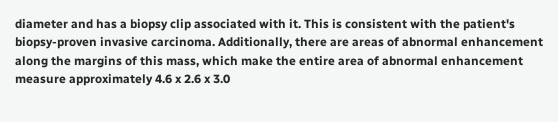diameter and has a biopsy clip associated with it. This is consistent with the patient's biopsy-proven invasive carcinoma. Additionally, there are areas of abnormal enhancement along the margins of this mass, which make the entire area of abnormal enhancement measure approximately 4.6 x 2.6 x 3.0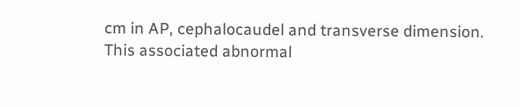cm in AP, cephalocaudel and transverse dimension. This associated abnormal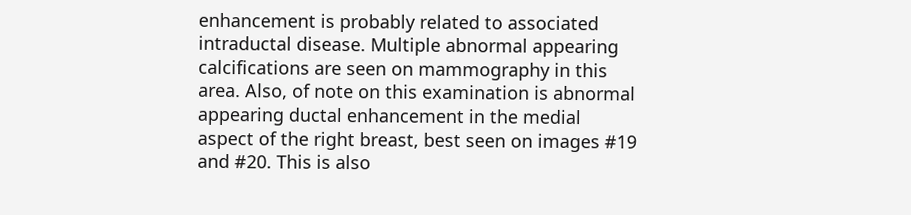enhancement is probably related to associated intraductal disease. Multiple abnormal appearing calcifications are seen on mammography in this area. Also, of note on this examination is abnormal appearing ductal enhancement in the medial aspect of the right breast, best seen on images #19 and #20. This is also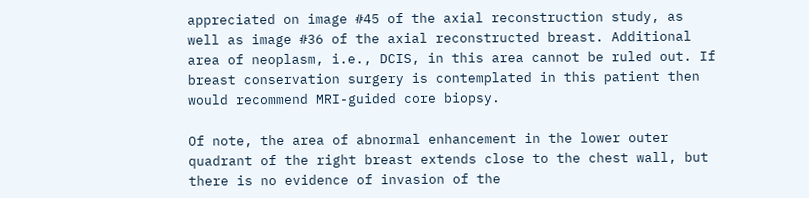appreciated on image #45 of the axial reconstruction study, as well as image #36 of the axial reconstructed breast. Additional area of neoplasm, i.e., DCIS, in this area cannot be ruled out. If breast conservation surgery is contemplated in this patient then would recommend MRI-guided core biopsy.

Of note, the area of abnormal enhancement in the lower outer quadrant of the right breast extends close to the chest wall, but there is no evidence of invasion of the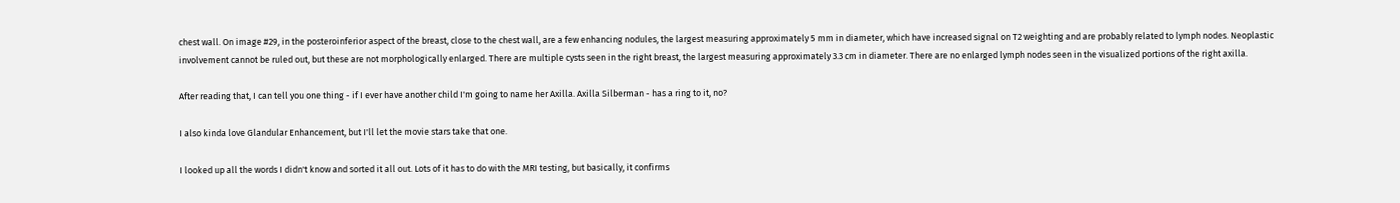chest wall. On image #29, in the posteroinferior aspect of the breast, close to the chest wall, are a few enhancing nodules, the largest measuring approximately 5 mm in diameter, which have increased signal on T2 weighting and are probably related to lymph nodes. Neoplastic involvement cannot be ruled out, but these are not morphologically enlarged. There are multiple cysts seen in the right breast, the largest measuring approximately 3.3 cm in diameter. There are no enlarged lymph nodes seen in the visualized portions of the right axilla.

After reading that, I can tell you one thing - if I ever have another child I'm going to name her Axilla. Axilla Silberman - has a ring to it, no?

I also kinda love Glandular Enhancement, but I'll let the movie stars take that one.

I looked up all the words I didn't know and sorted it all out. Lots of it has to do with the MRI testing, but basically, it confirms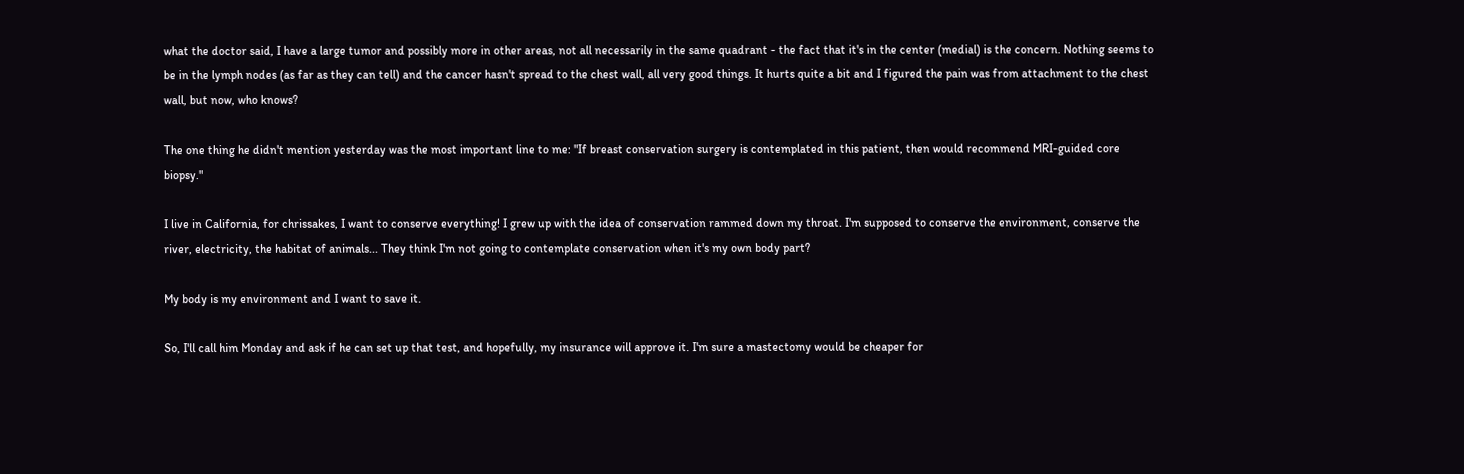what the doctor said, I have a large tumor and possibly more in other areas, not all necessarily in the same quadrant - the fact that it's in the center (medial) is the concern. Nothing seems to be in the lymph nodes (as far as they can tell) and the cancer hasn't spread to the chest wall, all very good things. It hurts quite a bit and I figured the pain was from attachment to the chest wall, but now, who knows?

The one thing he didn't mention yesterday was the most important line to me: "If breast conservation surgery is contemplated in this patient, then would recommend MRI-guided core biopsy."

I live in California, for chrissakes, I want to conserve everything! I grew up with the idea of conservation rammed down my throat. I'm supposed to conserve the environment, conserve the river, electricity, the habitat of animals... They think I'm not going to contemplate conservation when it's my own body part?

My body is my environment and I want to save it.

So, I'll call him Monday and ask if he can set up that test, and hopefully, my insurance will approve it. I'm sure a mastectomy would be cheaper for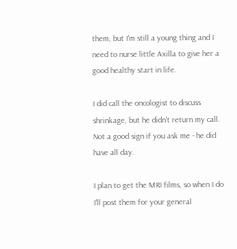them, but I'm still a young thing and I need to nurse little Axilla to give her a good healthy start in life.

I did call the oncologist to discuss shrinkage, but he didn't return my call. Not a good sign if you ask me - he did have all day.

I plan to get the MRI films, so when I do I'll post them for your general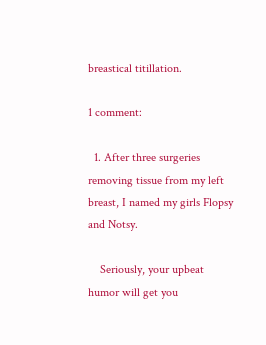breastical titillation.

1 comment:

  1. After three surgeries removing tissue from my left breast, I named my girls Flopsy and Notsy.

    Seriously, your upbeat humor will get you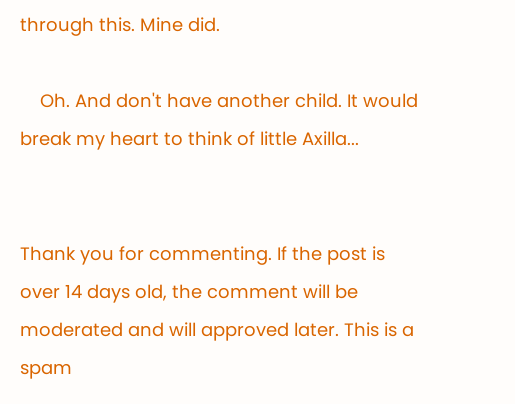through this. Mine did.

    Oh. And don't have another child. It would break my heart to think of little Axilla...


Thank you for commenting. If the post is over 14 days old, the comment will be moderated and will approved later. This is a spam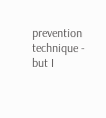prevention technique - but I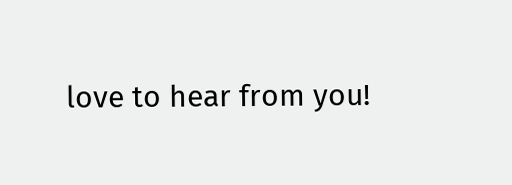love to hear from you!